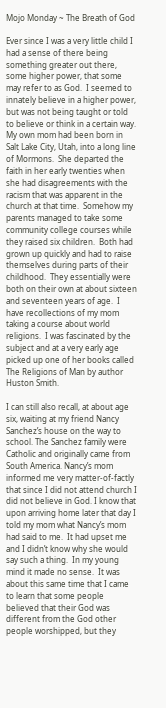Mojo Monday ~ The Breath of God

Ever since I was a very little child I had a sense of there being something greater out there, some higher power, that some may refer to as God.  I seemed to innately believe in a higher power, but was not being taught or told to believe or think in a certain way.  My own mom had been born in Salt Lake City, Utah, into a long line of Mormons.  She departed the faith in her early twenties when she had disagreements with the racism that was apparent in the church at that time.  Somehow my parents managed to take some community college courses while they raised six children.  Both had grown up quickly and had to raise themselves during parts of their childhood.  They essentially were both on their own at about sixteen and seventeen years of age.  I have recollections of my mom taking a course about world religions.  I was fascinated by the subject and at a very early age picked up one of her books called The Religions of Man by author Huston Smith.

I can still also recall, at about age six, waiting at my friend Nancy Sanchez’s house on the way to school. The Sanchez family were Catholic and originally came from South America. Nancy’s mom informed me very matter-of-factly that since I did not attend church I did not believe in God. I know that upon arriving home later that day I told my mom what Nancy’s mom had said to me.  It had upset me and I didn’t know why she would say such a thing.  In my young mind it made no sense.  It was about this same time that I came to learn that some people believed that their God was different from the God other people worshipped, but they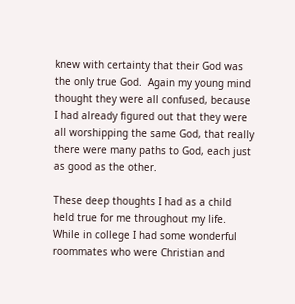knew with certainty that their God was the only true God.  Again my young mind thought they were all confused, because I had already figured out that they were all worshipping the same God, that really there were many paths to God, each just as good as the other.

These deep thoughts I had as a child held true for me throughout my life.  While in college I had some wonderful roommates who were Christian and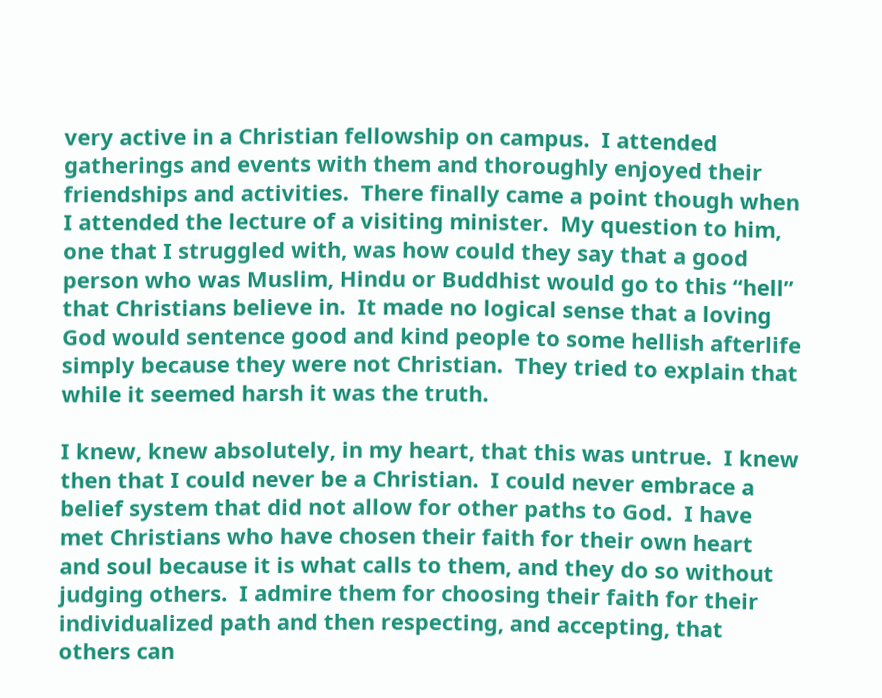very active in a Christian fellowship on campus.  I attended gatherings and events with them and thoroughly enjoyed their friendships and activities.  There finally came a point though when I attended the lecture of a visiting minister.  My question to him, one that I struggled with, was how could they say that a good person who was Muslim, Hindu or Buddhist would go to this “hell” that Christians believe in.  It made no logical sense that a loving God would sentence good and kind people to some hellish afterlife simply because they were not Christian.  They tried to explain that while it seemed harsh it was the truth.

I knew, knew absolutely, in my heart, that this was untrue.  I knew then that I could never be a Christian.  I could never embrace a belief system that did not allow for other paths to God.  I have met Christians who have chosen their faith for their own heart and soul because it is what calls to them, and they do so without judging others.  I admire them for choosing their faith for their individualized path and then respecting, and accepting, that others can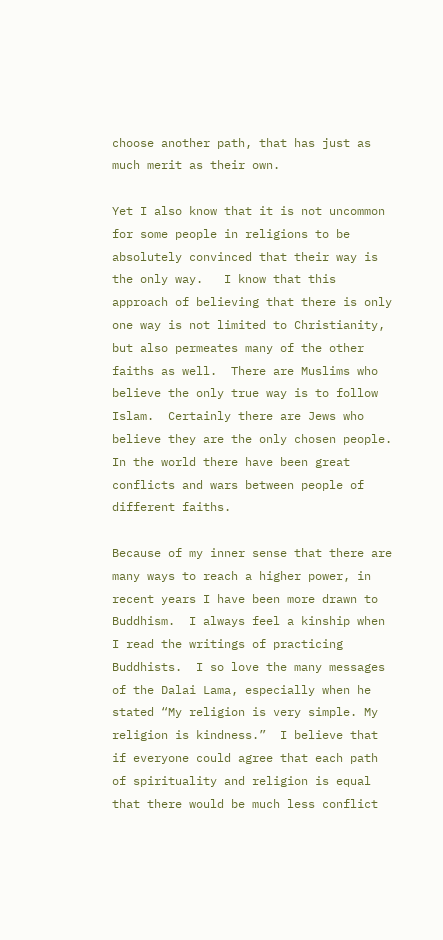choose another path, that has just as much merit as their own.

Yet I also know that it is not uncommon for some people in religions to be absolutely convinced that their way is the only way.   I know that this approach of believing that there is only one way is not limited to Christianity, but also permeates many of the other faiths as well.  There are Muslims who believe the only true way is to follow Islam.  Certainly there are Jews who believe they are the only chosen people.  In the world there have been great conflicts and wars between people of different faiths.

Because of my inner sense that there are many ways to reach a higher power, in recent years I have been more drawn to Buddhism.  I always feel a kinship when I read the writings of practicing Buddhists.  I so love the many messages of the Dalai Lama, especially when he stated “My religion is very simple. My religion is kindness.”  I believe that if everyone could agree that each path of spirituality and religion is equal that there would be much less conflict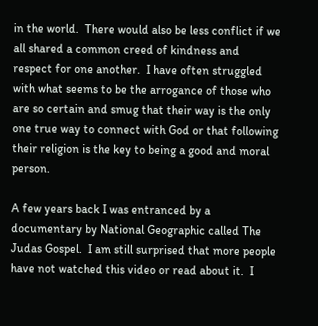in the world.  There would also be less conflict if we all shared a common creed of kindness and respect for one another.  I have often struggled with what seems to be the arrogance of those who are so certain and smug that their way is the only one true way to connect with God or that following their religion is the key to being a good and moral person.

A few years back I was entranced by a documentary by National Geographic called The Judas Gospel.  I am still surprised that more people have not watched this video or read about it.  I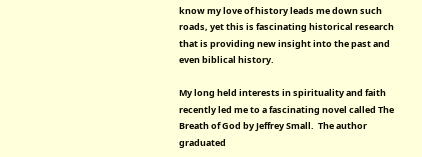know my love of history leads me down such roads, yet this is fascinating historical research that is providing new insight into the past and even biblical history.

My long held interests in spirituality and faith recently led me to a fascinating novel called The Breath of God by Jeffrey Small.  The author graduated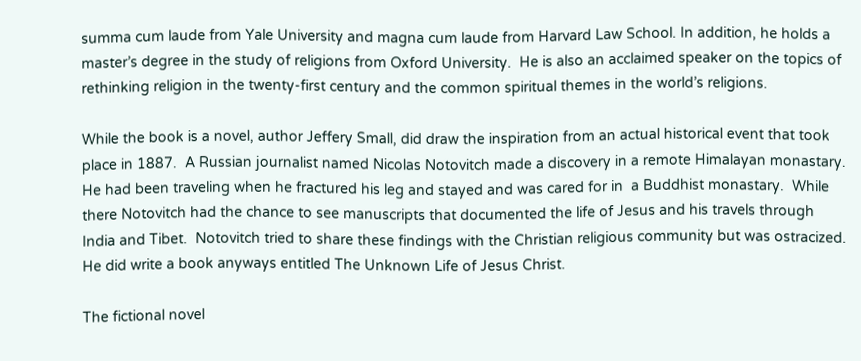summa cum laude from Yale University and magna cum laude from Harvard Law School. In addition, he holds a master’s degree in the study of religions from Oxford University.  He is also an acclaimed speaker on the topics of rethinking religion in the twenty-first century and the common spiritual themes in the world’s religions.

While the book is a novel, author Jeffery Small, did draw the inspiration from an actual historical event that took place in 1887.  A Russian journalist named Nicolas Notovitch made a discovery in a remote Himalayan monastary.  He had been traveling when he fractured his leg and stayed and was cared for in  a Buddhist monastary.  While there Notovitch had the chance to see manuscripts that documented the life of Jesus and his travels through India and Tibet.  Notovitch tried to share these findings with the Christian religious community but was ostracized.  He did write a book anyways entitled The Unknown Life of Jesus Christ.

The fictional novel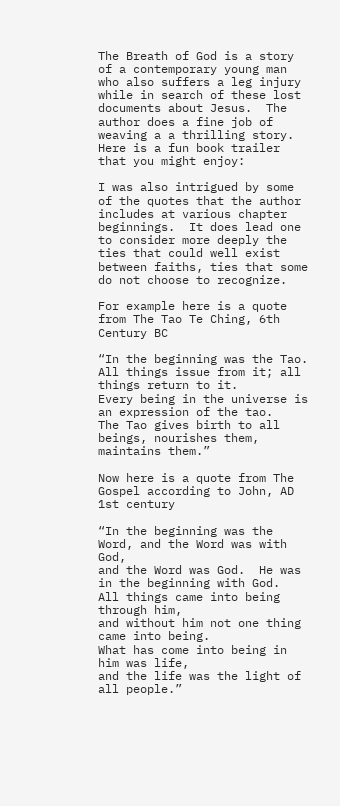The Breath of God is a story of a contemporary young man who also suffers a leg injury while in search of these lost documents about Jesus.  The author does a fine job of weaving a a thrilling story.  Here is a fun book trailer that you might enjoy:

I was also intrigued by some of the quotes that the author includes at various chapter beginnings.  It does lead one to consider more deeply the ties that could well exist between faiths, ties that some do not choose to recognize.

For example here is a quote from The Tao Te Ching, 6th Century BC

“In the beginning was the Tao.
All things issue from it; all things return to it.
Every being in the universe is an expression of the tao.
The Tao gives birth to all beings, nourishes them, maintains them.”

Now here is a quote from The Gospel according to John, AD 1st century

“In the beginning was the Word, and the Word was with God,
and the Word was God.  He was in the beginning with God.
All things came into being through him,
and without him not one thing came into being.
What has come into being in him was life,
and the life was the light of all people.”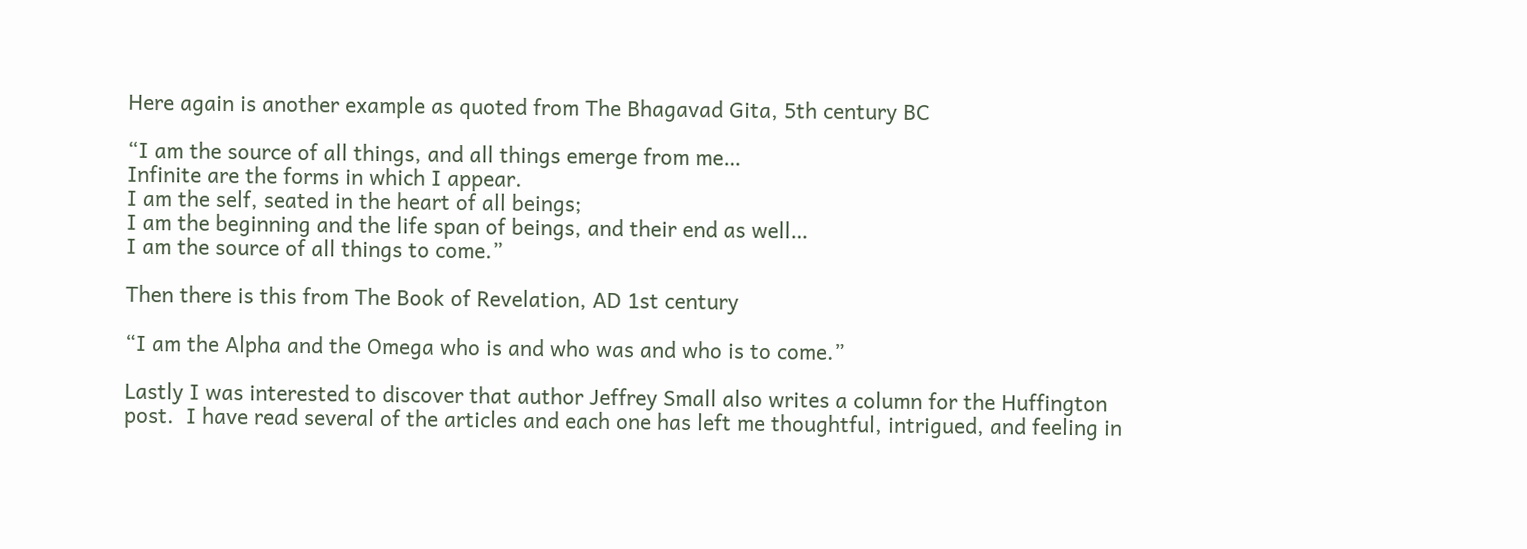Here again is another example as quoted from The Bhagavad Gita, 5th century BC

“I am the source of all things, and all things emerge from me…
Infinite are the forms in which I appear.
I am the self, seated in the heart of all beings;
I am the beginning and the life span of beings, and their end as well…
I am the source of all things to come.”

Then there is this from The Book of Revelation, AD 1st century

“I am the Alpha and the Omega who is and who was and who is to come.”

Lastly I was interested to discover that author Jeffrey Small also writes a column for the Huffington post.  I have read several of the articles and each one has left me thoughtful, intrigued, and feeling in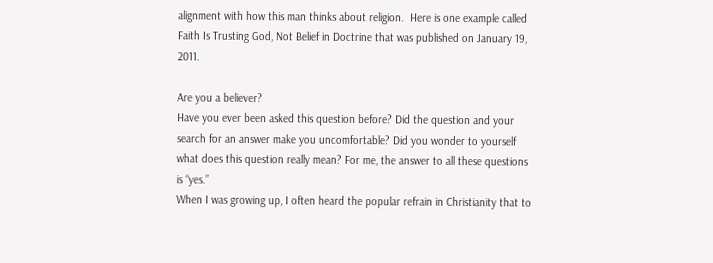alignment with how this man thinks about religion.  Here is one example called Faith Is Trusting God, Not Belief in Doctrine that was published on January 19, 2011.

Are you a believer?
Have you ever been asked this question before? Did the question and your search for an answer make you uncomfortable? Did you wonder to yourself what does this question really mean? For me, the answer to all these questions is “yes.”
When I was growing up, I often heard the popular refrain in Christianity that to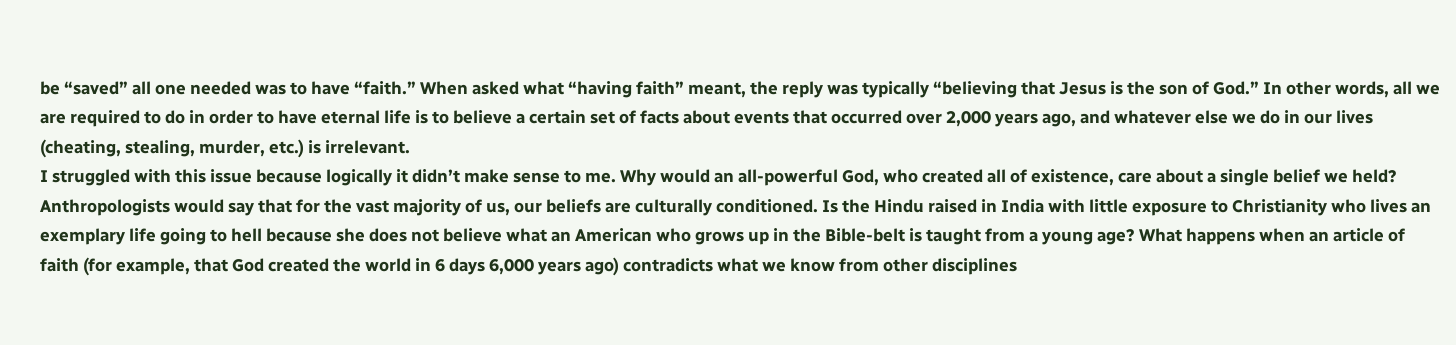be “saved” all one needed was to have “faith.” When asked what “having faith” meant, the reply was typically “believing that Jesus is the son of God.” In other words, all we are required to do in order to have eternal life is to believe a certain set of facts about events that occurred over 2,000 years ago, and whatever else we do in our lives (cheating, stealing, murder, etc.) is irrelevant.
I struggled with this issue because logically it didn’t make sense to me. Why would an all-powerful God, who created all of existence, care about a single belief we held? Anthropologists would say that for the vast majority of us, our beliefs are culturally conditioned. Is the Hindu raised in India with little exposure to Christianity who lives an exemplary life going to hell because she does not believe what an American who grows up in the Bible-belt is taught from a young age? What happens when an article of faith (for example, that God created the world in 6 days 6,000 years ago) contradicts what we know from other disciplines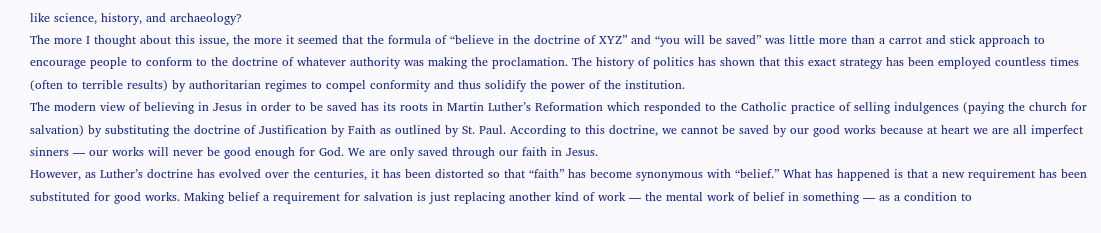like science, history, and archaeology?
The more I thought about this issue, the more it seemed that the formula of “believe in the doctrine of XYZ” and “you will be saved” was little more than a carrot and stick approach to encourage people to conform to the doctrine of whatever authority was making the proclamation. The history of politics has shown that this exact strategy has been employed countless times (often to terrible results) by authoritarian regimes to compel conformity and thus solidify the power of the institution.
The modern view of believing in Jesus in order to be saved has its roots in Martin Luther’s Reformation which responded to the Catholic practice of selling indulgences (paying the church for salvation) by substituting the doctrine of Justification by Faith as outlined by St. Paul. According to this doctrine, we cannot be saved by our good works because at heart we are all imperfect sinners — our works will never be good enough for God. We are only saved through our faith in Jesus.
However, as Luther’s doctrine has evolved over the centuries, it has been distorted so that “faith” has become synonymous with “belief.” What has happened is that a new requirement has been substituted for good works. Making belief a requirement for salvation is just replacing another kind of work — the mental work of belief in something — as a condition to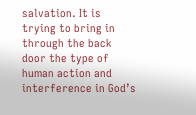salvation. It is trying to bring in through the back door the type of human action and interference in God’s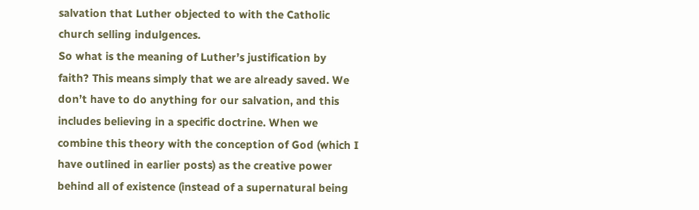salvation that Luther objected to with the Catholic church selling indulgences.
So what is the meaning of Luther’s justification by faith? This means simply that we are already saved. We don’t have to do anything for our salvation, and this includes believing in a specific doctrine. When we combine this theory with the conception of God (which I have outlined in earlier posts) as the creative power behind all of existence (instead of a supernatural being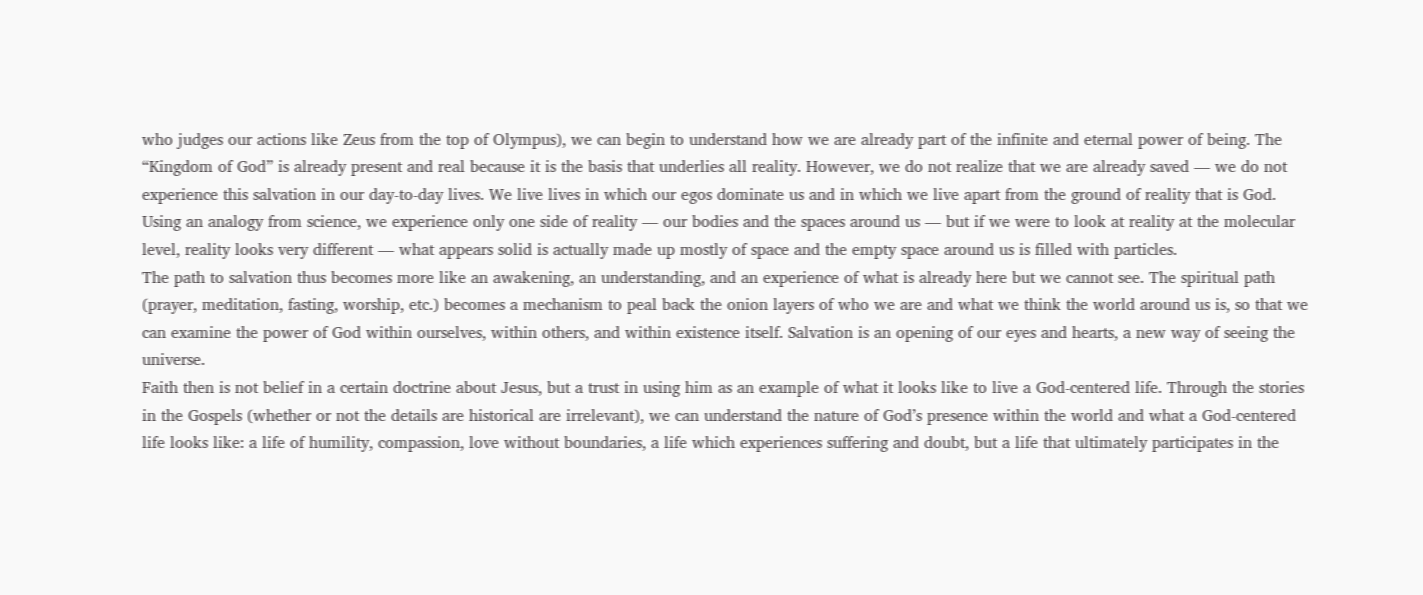who judges our actions like Zeus from the top of Olympus), we can begin to understand how we are already part of the infinite and eternal power of being. The “Kingdom of God” is already present and real because it is the basis that underlies all reality. However, we do not realize that we are already saved — we do not experience this salvation in our day-to-day lives. We live lives in which our egos dominate us and in which we live apart from the ground of reality that is God. Using an analogy from science, we experience only one side of reality — our bodies and the spaces around us — but if we were to look at reality at the molecular level, reality looks very different — what appears solid is actually made up mostly of space and the empty space around us is filled with particles.
The path to salvation thus becomes more like an awakening, an understanding, and an experience of what is already here but we cannot see. The spiritual path (prayer, meditation, fasting, worship, etc.) becomes a mechanism to peal back the onion layers of who we are and what we think the world around us is, so that we can examine the power of God within ourselves, within others, and within existence itself. Salvation is an opening of our eyes and hearts, a new way of seeing the universe.
Faith then is not belief in a certain doctrine about Jesus, but a trust in using him as an example of what it looks like to live a God-centered life. Through the stories in the Gospels (whether or not the details are historical are irrelevant), we can understand the nature of God’s presence within the world and what a God-centered life looks like: a life of humility, compassion, love without boundaries, a life which experiences suffering and doubt, but a life that ultimately participates in the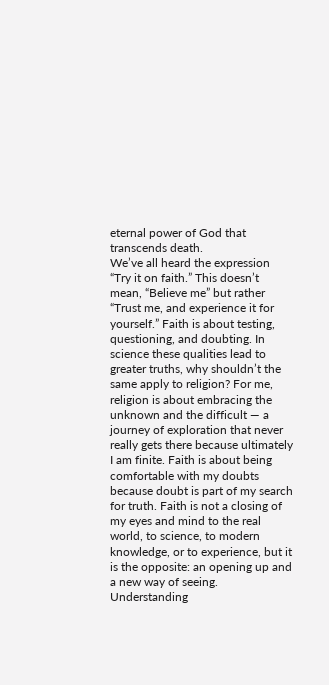eternal power of God that transcends death.
We’ve all heard the expression “Try it on faith.” This doesn’t mean, “Believe me” but rather “Trust me, and experience it for yourself.” Faith is about testing, questioning, and doubting. In science these qualities lead to greater truths, why shouldn’t the same apply to religion? For me, religion is about embracing the unknown and the difficult — a journey of exploration that never really gets there because ultimately I am finite. Faith is about being comfortable with my doubts because doubt is part of my search for truth. Faith is not a closing of my eyes and mind to the real world, to science, to modern knowledge, or to experience, but it is the opposite: an opening up and a new way of seeing.
Understanding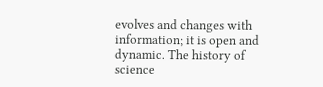evolves and changes with information; it is open and dynamic. The history of science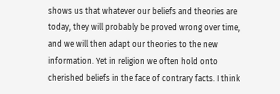shows us that whatever our beliefs and theories are today, they will probably be proved wrong over time, and we will then adapt our theories to the new information. Yet in religion we often hold onto cherished beliefs in the face of contrary facts. I think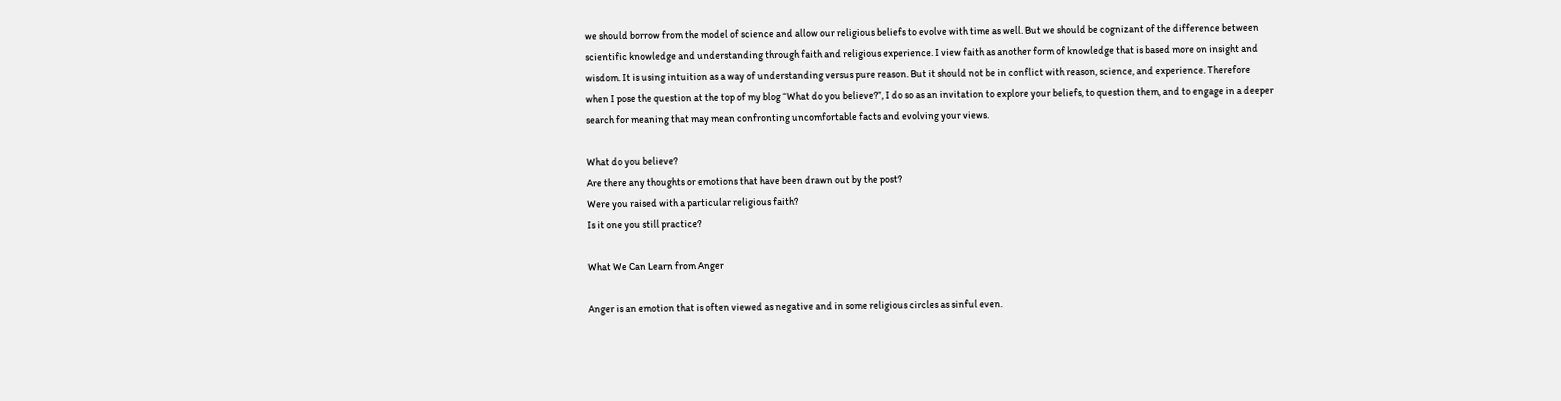we should borrow from the model of science and allow our religious beliefs to evolve with time as well. But we should be cognizant of the difference between scientific knowledge and understanding through faith and religious experience. I view faith as another form of knowledge that is based more on insight and wisdom. It is using intuition as a way of understanding versus pure reason. But it should not be in conflict with reason, science, and experience. Therefore when I pose the question at the top of my blog “What do you believe?”, I do so as an invitation to explore your beliefs, to question them, and to engage in a deeper search for meaning that may mean confronting uncomfortable facts and evolving your views.

What do you believe?
Are there any thoughts or emotions that have been drawn out by the post?
Were you raised with a particular religious faith?
Is it one you still practice?

What We Can Learn from Anger

Anger is an emotion that is often viewed as negative and in some religious circles as sinful even.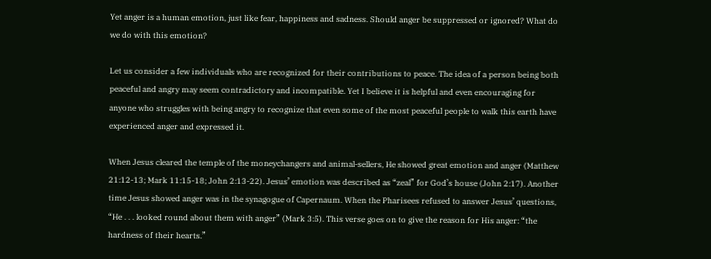Yet anger is a human emotion, just like fear, happiness and sadness. Should anger be suppressed or ignored? What do we do with this emotion?

Let us consider a few individuals who are recognized for their contributions to peace. The idea of a person being both peaceful and angry may seem contradictory and incompatible. Yet I believe it is helpful and even encouraging for anyone who struggles with being angry to recognize that even some of the most peaceful people to walk this earth have experienced anger and expressed it.

When Jesus cleared the temple of the moneychangers and animal-sellers, He showed great emotion and anger (Matthew 21:12-13; Mark 11:15-18; John 2:13-22). Jesus’ emotion was described as “zeal” for God’s house (John 2:17). Another time Jesus showed anger was in the synagogue of Capernaum. When the Pharisees refused to answer Jesus’ questions, “He . . . looked round about them with anger” (Mark 3:5). This verse goes on to give the reason for His anger: “the hardness of their hearts.”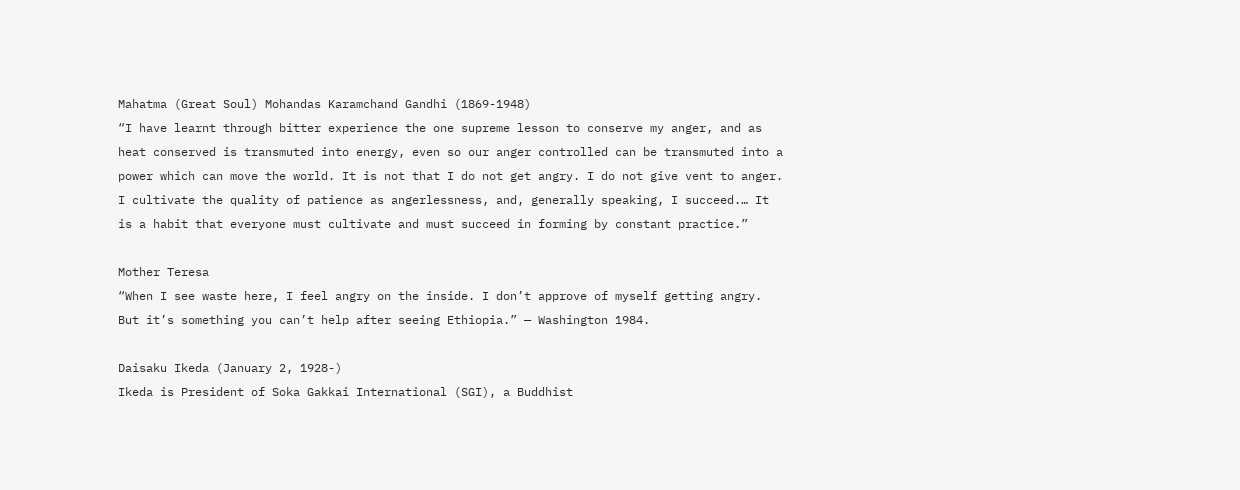Mahatma (Great Soul) Mohandas Karamchand Gandhi (1869-1948)
“I have learnt through bitter experience the one supreme lesson to conserve my anger, and as heat conserved is transmuted into energy, even so our anger controlled can be transmuted into a power which can move the world. It is not that I do not get angry. I do not give vent to anger. I cultivate the quality of patience as angerlessness, and, generally speaking, I succeed.… It is a habit that everyone must cultivate and must succeed in forming by constant practice.”

Mother Teresa
“When I see waste here, I feel angry on the inside. I don’t approve of myself getting angry. But it’s something you can’t help after seeing Ethiopia.” — Washington 1984.

Daisaku Ikeda (January 2, 1928-)
Ikeda is President of Soka Gakkai International (SGI), a Buddhist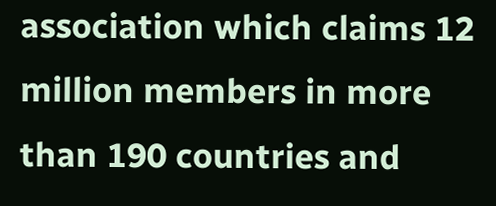association which claims 12 million members in more than 190 countries and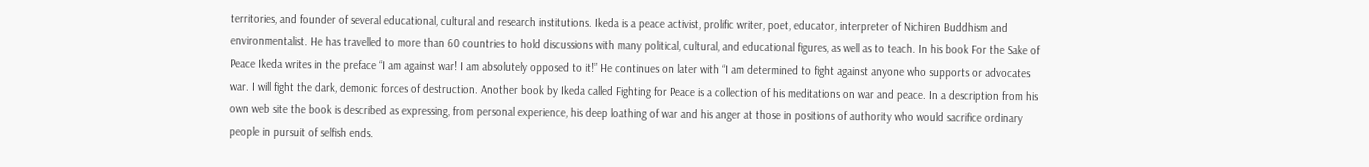territories, and founder of several educational, cultural and research institutions. Ikeda is a peace activist, prolific writer, poet, educator, interpreter of Nichiren Buddhism and environmentalist. He has travelled to more than 60 countries to hold discussions with many political, cultural, and educational figures, as well as to teach. In his book For the Sake of Peace Ikeda writes in the preface “I am against war! I am absolutely opposed to it!” He continues on later with “I am determined to fight against anyone who supports or advocates war. I will fight the dark, demonic forces of destruction. Another book by Ikeda called Fighting for Peace is a collection of his meditations on war and peace. In a description from his own web site the book is described as expressing, from personal experience, his deep loathing of war and his anger at those in positions of authority who would sacrifice ordinary people in pursuit of selfish ends.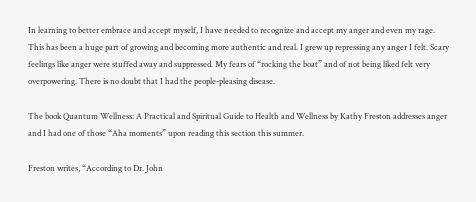In learning to better embrace and accept myself, I have needed to recognize and accept my anger and even my rage. This has been a huge part of growing and becoming more authentic and real. I grew up repressing any anger I felt. Scary feelings like anger were stuffed away and suppressed. My fears of “rocking the boat” and of not being liked felt very overpowering. There is no doubt that I had the people-pleasing disease.

The book Quantum Wellness: A Practical and Spiritual Guide to Health and Wellness by Kathy Freston addresses anger and I had one of those “Aha moments” upon reading this section this summer.

Freston writes, “According to Dr. John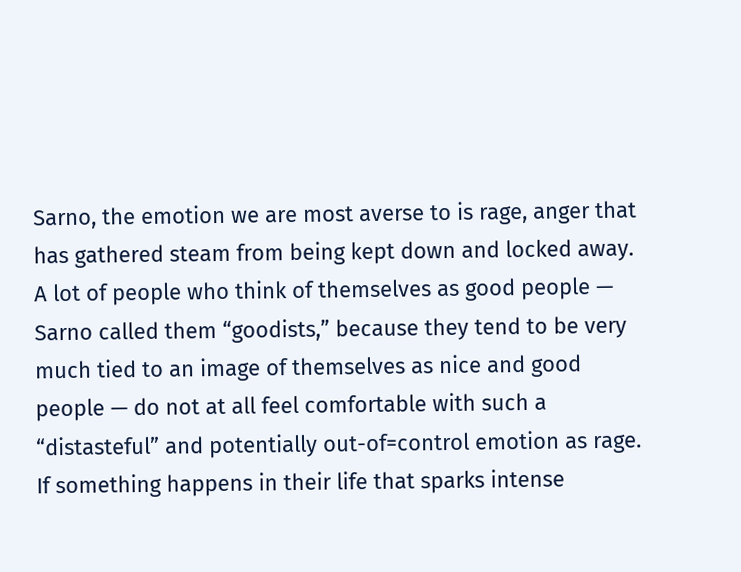Sarno, the emotion we are most averse to is rage, anger that has gathered steam from being kept down and locked away. A lot of people who think of themselves as good people — Sarno called them “goodists,” because they tend to be very much tied to an image of themselves as nice and good people — do not at all feel comfortable with such a “distasteful” and potentially out-of=control emotion as rage. If something happens in their life that sparks intense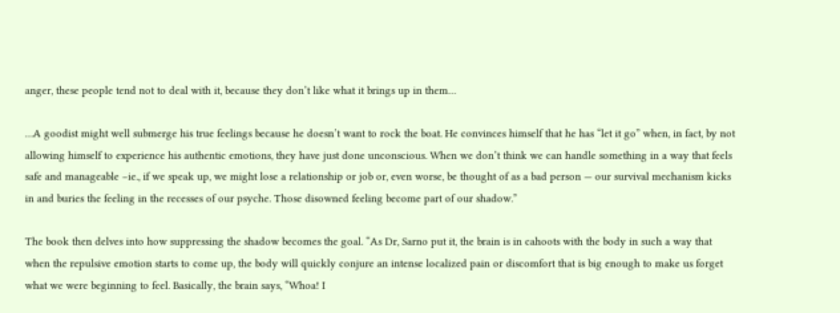anger, these people tend not to deal with it, because they don’t like what it brings up in them…

…A goodist might well submerge his true feelings because he doesn’t want to rock the boat. He convinces himself that he has “let it go” when, in fact, by not allowing himself to experience his authentic emotions, they have just done unconscious. When we don’t think we can handle something in a way that feels safe and manageable –ie., if we speak up, we might lose a relationship or job or, even worse, be thought of as a bad person — our survival mechanism kicks in and buries the feeling in the recesses of our psyche. Those disowned feeling become part of our shadow.”

The book then delves into how suppressing the shadow becomes the goal. “As Dr, Sarno put it, the brain is in cahoots with the body in such a way that when the repulsive emotion starts to come up, the body will quickly conjure an intense localized pain or discomfort that is big enough to make us forget what we were beginning to feel. Basically, the brain says, “Whoa! I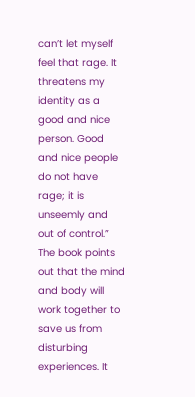can’t let myself feel that rage. It threatens my identity as a good and nice person. Good and nice people do not have rage; it is unseemly and out of control.” The book points out that the mind and body will work together to save us from disturbing experiences. It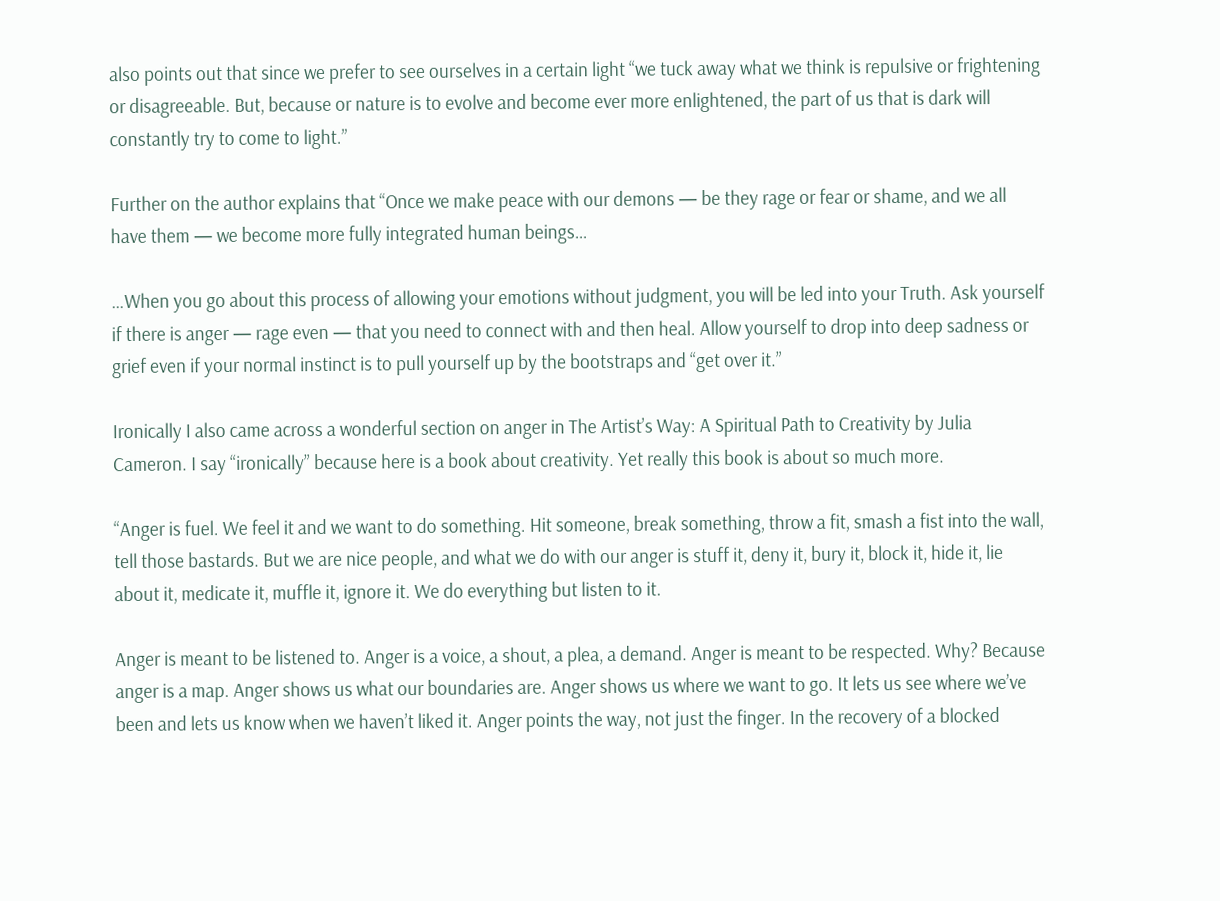also points out that since we prefer to see ourselves in a certain light “we tuck away what we think is repulsive or frightening or disagreeable. But, because or nature is to evolve and become ever more enlightened, the part of us that is dark will constantly try to come to light.”

Further on the author explains that “Once we make peace with our demons — be they rage or fear or shame, and we all have them — we become more fully integrated human beings…

…When you go about this process of allowing your emotions without judgment, you will be led into your Truth. Ask yourself if there is anger — rage even — that you need to connect with and then heal. Allow yourself to drop into deep sadness or grief even if your normal instinct is to pull yourself up by the bootstraps and “get over it.”

Ironically I also came across a wonderful section on anger in The Artist’s Way: A Spiritual Path to Creativity by Julia Cameron. I say “ironically” because here is a book about creativity. Yet really this book is about so much more.

“Anger is fuel. We feel it and we want to do something. Hit someone, break something, throw a fit, smash a fist into the wall, tell those bastards. But we are nice people, and what we do with our anger is stuff it, deny it, bury it, block it, hide it, lie about it, medicate it, muffle it, ignore it. We do everything but listen to it.

Anger is meant to be listened to. Anger is a voice, a shout, a plea, a demand. Anger is meant to be respected. Why? Because anger is a map. Anger shows us what our boundaries are. Anger shows us where we want to go. It lets us see where we’ve been and lets us know when we haven’t liked it. Anger points the way, not just the finger. In the recovery of a blocked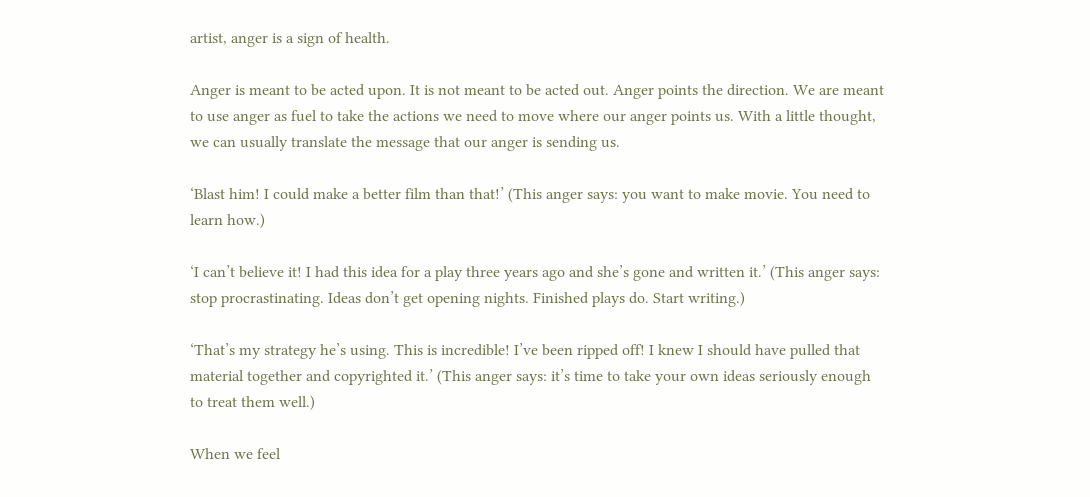artist, anger is a sign of health.

Anger is meant to be acted upon. It is not meant to be acted out. Anger points the direction. We are meant to use anger as fuel to take the actions we need to move where our anger points us. With a little thought, we can usually translate the message that our anger is sending us.

‘Blast him! I could make a better film than that!’ (This anger says: you want to make movie. You need to learn how.)

‘I can’t believe it! I had this idea for a play three years ago and she’s gone and written it.’ (This anger says: stop procrastinating. Ideas don’t get opening nights. Finished plays do. Start writing.)

‘That’s my strategy he’s using. This is incredible! I’ve been ripped off! I knew I should have pulled that material together and copyrighted it.’ (This anger says: it’s time to take your own ideas seriously enough to treat them well.)

When we feel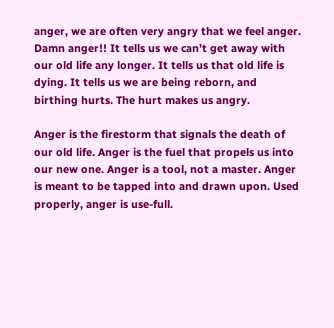anger, we are often very angry that we feel anger. Damn anger!! It tells us we can’t get away with our old life any longer. It tells us that old life is dying. It tells us we are being reborn, and birthing hurts. The hurt makes us angry.

Anger is the firestorm that signals the death of our old life. Anger is the fuel that propels us into our new one. Anger is a tool, not a master. Anger is meant to be tapped into and drawn upon. Used properly, anger is use-full.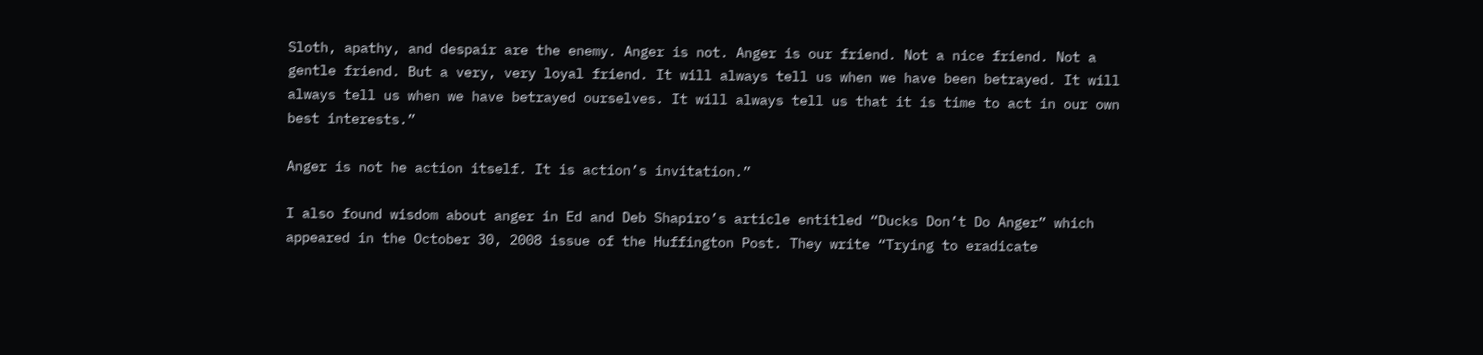Sloth, apathy, and despair are the enemy. Anger is not. Anger is our friend. Not a nice friend. Not a gentle friend. But a very, very loyal friend. It will always tell us when we have been betrayed. It will always tell us when we have betrayed ourselves. It will always tell us that it is time to act in our own best interests.”

Anger is not he action itself. It is action’s invitation.”

I also found wisdom about anger in Ed and Deb Shapiro’s article entitled “Ducks Don’t Do Anger” which appeared in the October 30, 2008 issue of the Huffington Post. They write “Trying to eradicate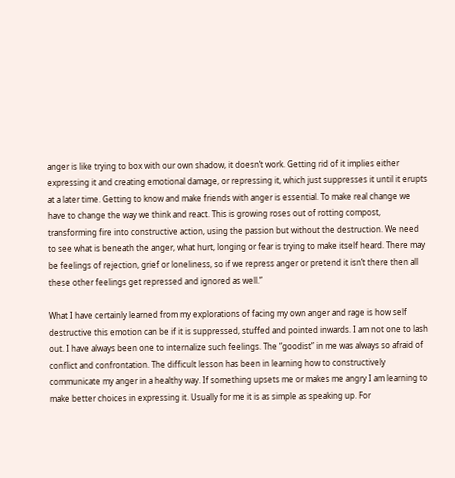anger is like trying to box with our own shadow, it doesn’t work. Getting rid of it implies either expressing it and creating emotional damage, or repressing it, which just suppresses it until it erupts at a later time. Getting to know and make friends with anger is essential. To make real change we have to change the way we think and react. This is growing roses out of rotting compost, transforming fire into constructive action, using the passion but without the destruction. We need to see what is beneath the anger, what hurt, longing or fear is trying to make itself heard. There may be feelings of rejection, grief or loneliness, so if we repress anger or pretend it isn’t there then all these other feelings get repressed and ignored as well.”

What I have certainly learned from my explorations of facing my own anger and rage is how self destructive this emotion can be if it is suppressed, stuffed and pointed inwards. I am not one to lash out. I have always been one to internalize such feelings. The “goodist” in me was always so afraid of conflict and confrontation. The difficult lesson has been in learning how to constructively communicate my anger in a healthy way. If something upsets me or makes me angry I am learning to make better choices in expressing it. Usually for me it is as simple as speaking up. For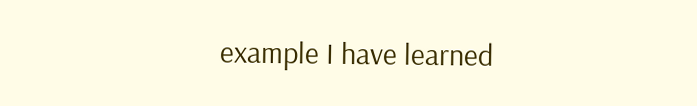example I have learned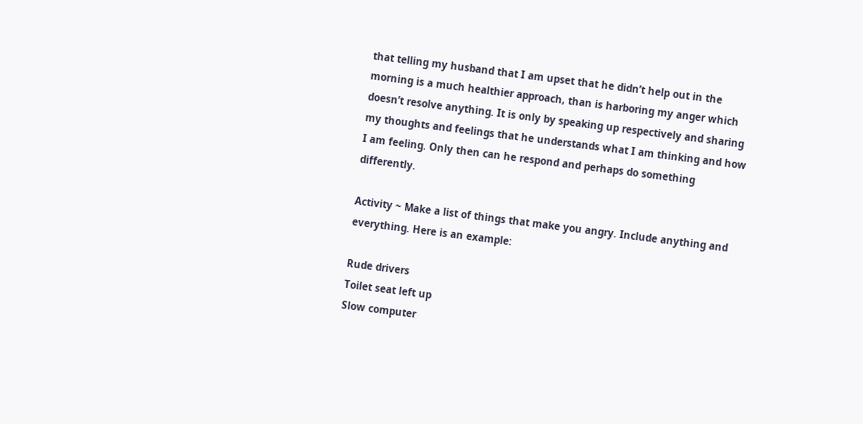that telling my husband that I am upset that he didn’t help out in the morning is a much healthier approach, than is harboring my anger which doesn’t resolve anything. It is only by speaking up respectively and sharing my thoughts and feelings that he understands what I am thinking and how I am feeling. Only then can he respond and perhaps do something differently.

Activity ~ Make a list of things that make you angry. Include anything and everything. Here is an example:

Rude drivers
Toilet seat left up
Slow computer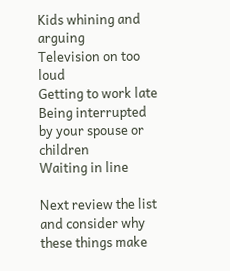Kids whining and arguing
Television on too loud
Getting to work late
Being interrupted by your spouse or children
Waiting in line

Next review the list and consider why these things make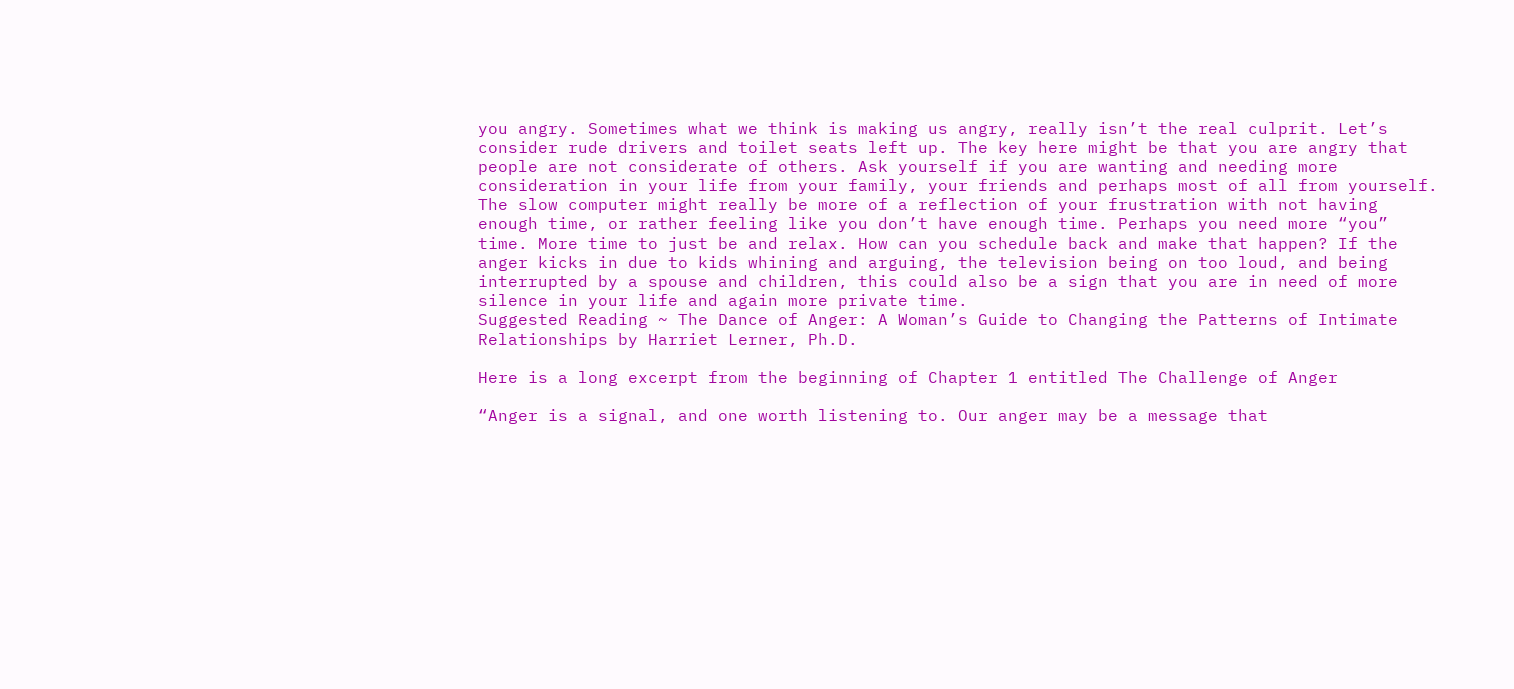you angry. Sometimes what we think is making us angry, really isn’t the real culprit. Let’s consider rude drivers and toilet seats left up. The key here might be that you are angry that people are not considerate of others. Ask yourself if you are wanting and needing more consideration in your life from your family, your friends and perhaps most of all from yourself. The slow computer might really be more of a reflection of your frustration with not having enough time, or rather feeling like you don’t have enough time. Perhaps you need more “you” time. More time to just be and relax. How can you schedule back and make that happen? If the anger kicks in due to kids whining and arguing, the television being on too loud, and being interrupted by a spouse and children, this could also be a sign that you are in need of more silence in your life and again more private time.
Suggested Reading ~ The Dance of Anger: A Woman’s Guide to Changing the Patterns of Intimate Relationships by Harriet Lerner, Ph.D.

Here is a long excerpt from the beginning of Chapter 1 entitled The Challenge of Anger

“Anger is a signal, and one worth listening to. Our anger may be a message that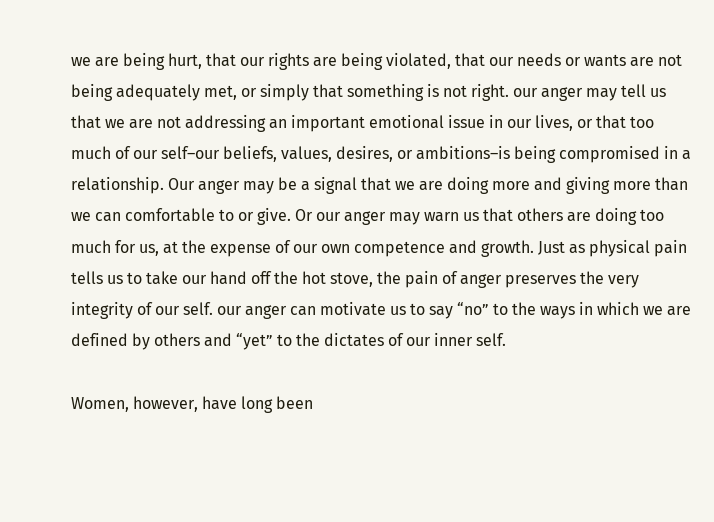we are being hurt, that our rights are being violated, that our needs or wants are not being adequately met, or simply that something is not right. our anger may tell us that we are not addressing an important emotional issue in our lives, or that too much of our self–our beliefs, values, desires, or ambitions–is being compromised in a relationship. Our anger may be a signal that we are doing more and giving more than we can comfortable to or give. Or our anger may warn us that others are doing too much for us, at the expense of our own competence and growth. Just as physical pain tells us to take our hand off the hot stove, the pain of anger preserves the very integrity of our self. our anger can motivate us to say “no” to the ways in which we are defined by others and “yet” to the dictates of our inner self.

Women, however, have long been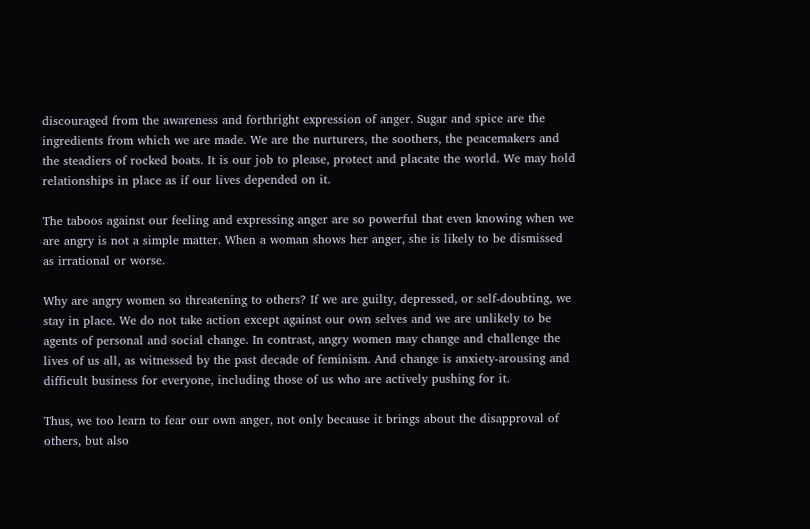discouraged from the awareness and forthright expression of anger. Sugar and spice are the ingredients from which we are made. We are the nurturers, the soothers, the peacemakers and the steadiers of rocked boats. It is our job to please, protect and placate the world. We may hold relationships in place as if our lives depended on it.

The taboos against our feeling and expressing anger are so powerful that even knowing when we are angry is not a simple matter. When a woman shows her anger, she is likely to be dismissed as irrational or worse.

Why are angry women so threatening to others? If we are guilty, depressed, or self-doubting, we stay in place. We do not take action except against our own selves and we are unlikely to be agents of personal and social change. In contrast, angry women may change and challenge the lives of us all, as witnessed by the past decade of feminism. And change is anxiety-arousing and difficult business for everyone, including those of us who are actively pushing for it.

Thus, we too learn to fear our own anger, not only because it brings about the disapproval of others, but also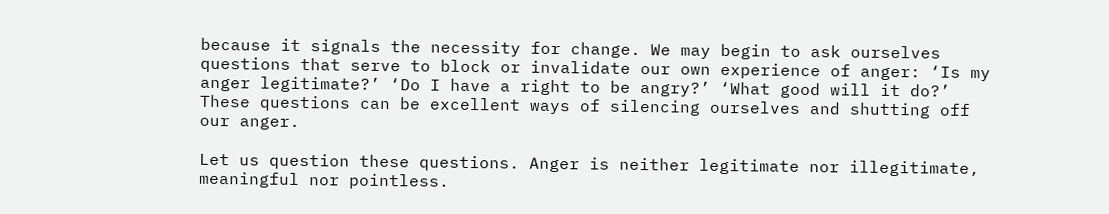because it signals the necessity for change. We may begin to ask ourselves questions that serve to block or invalidate our own experience of anger: ‘Is my anger legitimate?’ ‘Do I have a right to be angry?’ ‘What good will it do?’ These questions can be excellent ways of silencing ourselves and shutting off our anger.

Let us question these questions. Anger is neither legitimate nor illegitimate, meaningful nor pointless.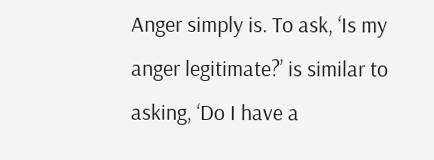Anger simply is. To ask, ‘Is my anger legitimate?’ is similar to asking, ‘Do I have a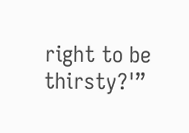right to be thirsty?'”